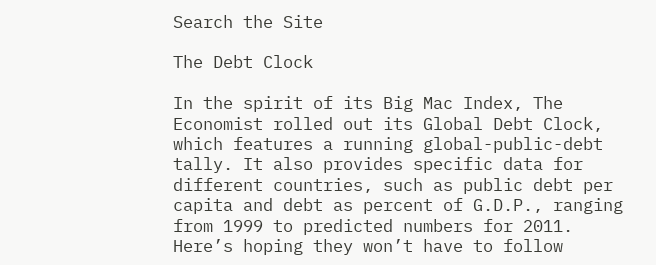Search the Site

The Debt Clock

In the spirit of its Big Mac Index, The Economist rolled out its Global Debt Clock, which features a running global-public-debt tally. It also provides specific data for different countries, such as public debt per capita and debt as percent of G.D.P., ranging from 1999 to predicted numbers for 2011. Here’s hoping they won’t have to follow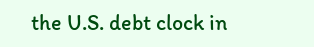the U.S. debt clock in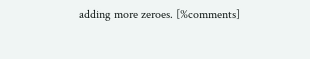adding more zeroes. [%comments]